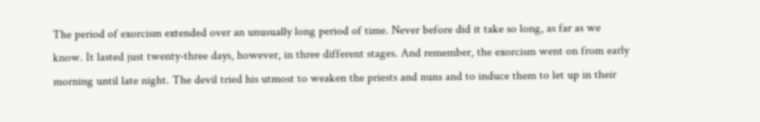The period of exorcism extended over an unusually long period of time. Never before did it take so long, as far as we know. It lasted just twenty-three days, however, in three different stages. And remember, the exorcism went on from early morning until late night. The devil tried his utmost to weaken the priests and nuns and to induce them to let up in their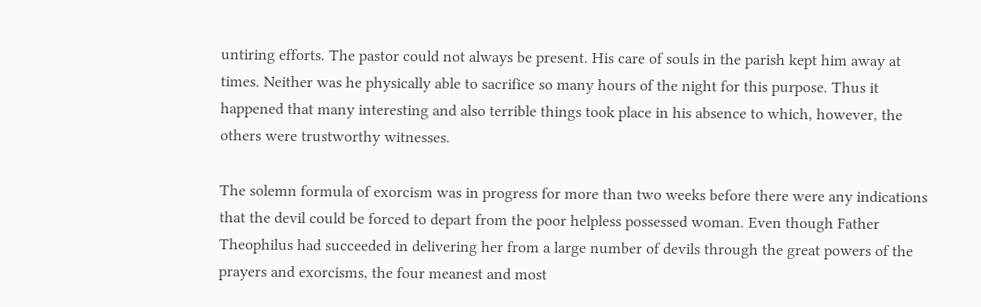untiring efforts. The pastor could not always be present. His care of souls in the parish kept him away at times. Neither was he physically able to sacrifice so many hours of the night for this purpose. Thus it happened that many interesting and also terrible things took place in his absence to which, however, the others were trustworthy witnesses.

The solemn formula of exorcism was in progress for more than two weeks before there were any indications that the devil could be forced to depart from the poor helpless possessed woman. Even though Father Theophilus had succeeded in delivering her from a large number of devils through the great powers of the prayers and exorcisms, the four meanest and most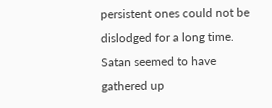persistent ones could not be dislodged for a long time. Satan seemed to have gathered up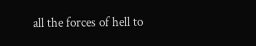all the forces of hell to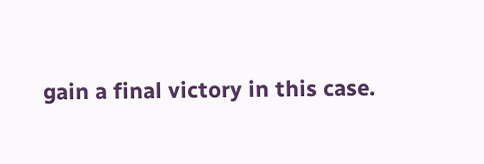gain a final victory in this case.